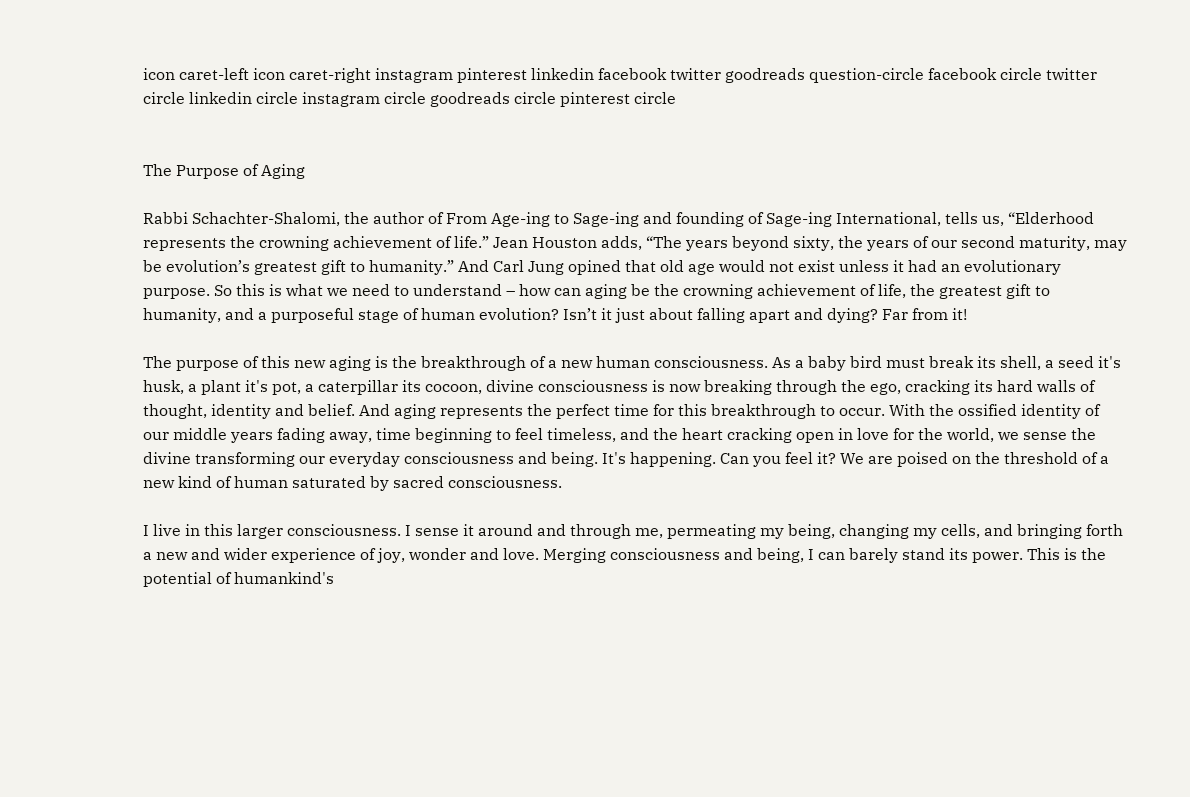icon caret-left icon caret-right instagram pinterest linkedin facebook twitter goodreads question-circle facebook circle twitter circle linkedin circle instagram circle goodreads circle pinterest circle


The Purpose of Aging

Rabbi Schachter-Shalomi, the author of From Age-ing to Sage-ing and founding of Sage-ing International, tells us, “Elderhood represents the crowning achievement of life.” Jean Houston adds, “The years beyond sixty, the years of our second maturity, may be evolution’s greatest gift to humanity.” And Carl Jung opined that old age would not exist unless it had an evolutionary purpose. So this is what we need to understand – how can aging be the crowning achievement of life, the greatest gift to humanity, and a purposeful stage of human evolution? Isn’t it just about falling apart and dying? Far from it!

The purpose of this new aging is the breakthrough of a new human consciousness. As a baby bird must break its shell, a seed it's husk, a plant it's pot, a caterpillar its cocoon, divine consciousness is now breaking through the ego, cracking its hard walls of thought, identity and belief. And aging represents the perfect time for this breakthrough to occur. With the ossified identity of our middle years fading away, time beginning to feel timeless, and the heart cracking open in love for the world, we sense the divine transforming our everyday consciousness and being. It's happening. Can you feel it? We are poised on the threshold of a new kind of human saturated by sacred consciousness.

I live in this larger consciousness. I sense it around and through me, permeating my being, changing my cells, and bringing forth a new and wider experience of joy, wonder and love. Merging consciousness and being, I can barely stand its power. This is the potential of humankind's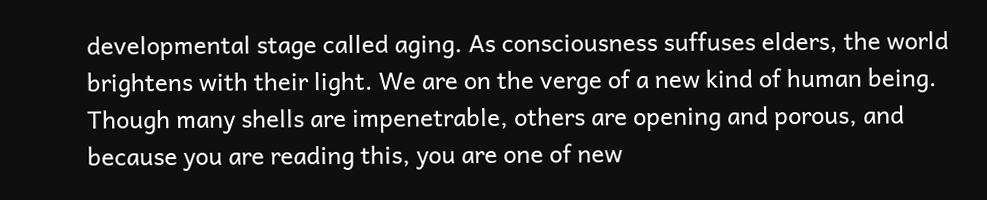developmental stage called aging. As consciousness suffuses elders, the world brightens with their light. We are on the verge of a new kind of human being. Though many shells are impenetrable, others are opening and porous, and because you are reading this, you are one of new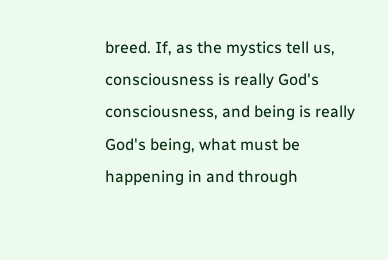breed. If, as the mystics tell us, consciousness is really God's consciousness, and being is really God's being, what must be happening in and through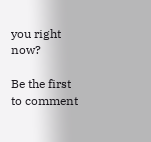you right now?

Be the first to comment